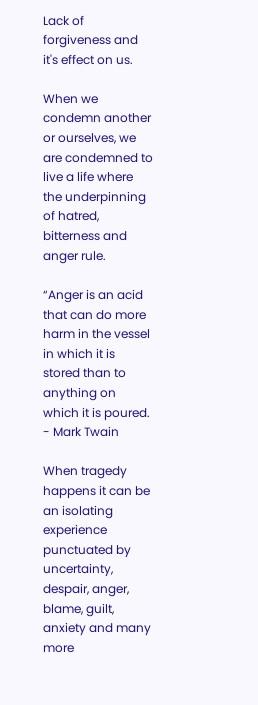Lack of forgiveness and it's effect on us.

When we condemn another or ourselves, we are condemned to live a life where the underpinning of hatred, bitterness and anger rule.

“Anger is an acid that can do more harm in the vessel in which it is stored than to anything on which it is poured.  - Mark Twain

When tragedy happens it can be an isolating experience punctuated by uncertainty, despair, anger, blame, guilt, anxiety and many more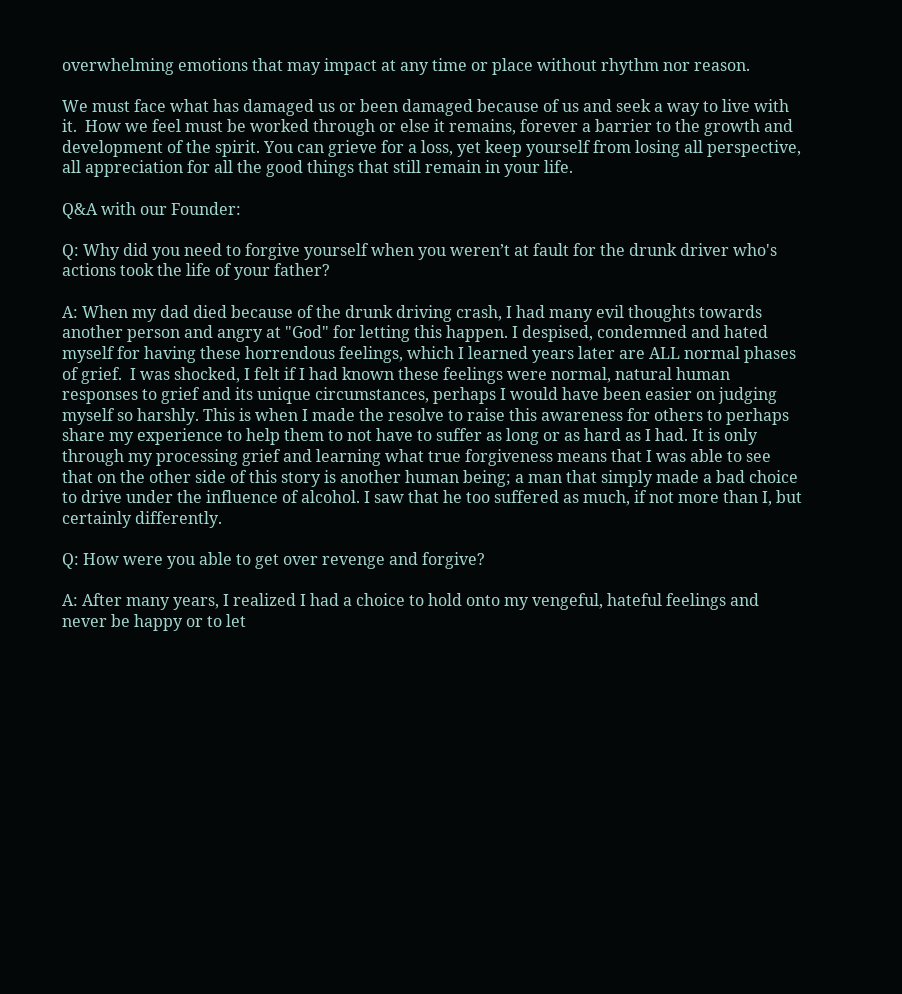overwhelming emotions that may impact at any time or place without rhythm nor reason.

We must face what has damaged us or been damaged because of us and seek a way to live with it.  How we feel must be worked through or else it remains, forever a barrier to the growth and development of the spirit. You can grieve for a loss, yet keep yourself from losing all perspective, all appreciation for all the good things that still remain in your life.

Q&A with our Founder:

Q: Why did you need to forgive yourself when you weren’t at fault for the drunk driver who's actions took the life of your father?

A: When my dad died because of the drunk driving crash, I had many evil thoughts towards another person and angry at "God" for letting this happen. I despised, condemned and hated myself for having these horrendous feelings, which I learned years later are ALL normal phases of grief.  I was shocked, I felt if I had known these feelings were normal, natural human responses to grief and its unique circumstances, perhaps I would have been easier on judging myself so harshly. This is when I made the resolve to raise this awareness for others to perhaps share my experience to help them to not have to suffer as long or as hard as I had. It is only through my processing grief and learning what true forgiveness means that I was able to see that on the other side of this story is another human being; a man that simply made a bad choice to drive under the influence of alcohol. I saw that he too suffered as much, if not more than I, but certainly differently.

Q: How were you able to get over revenge and forgive?

A: After many years, I realized I had a choice to hold onto my vengeful, hateful feelings and never be happy or to let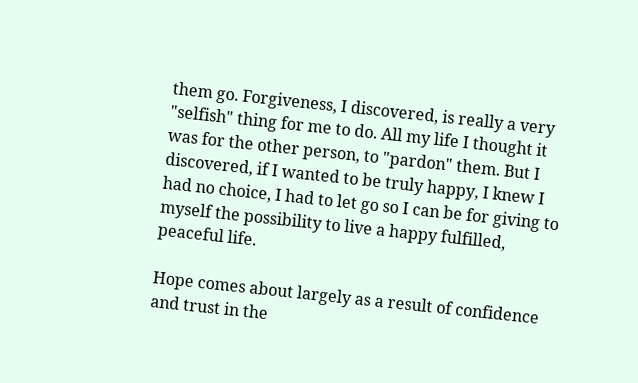them go. Forgiveness, I discovered, is really a very "selfish" thing for me to do. All my life I thought it was for the other person, to "pardon" them. But I discovered, if I wanted to be truly happy, I knew I had no choice, I had to let go so I can be for giving to myself the possibility to live a happy fulfilled, peaceful life.

Hope comes about largely as a result of confidence and trust in the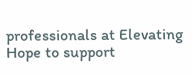professionals at Elevating Hope to support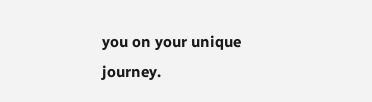you on your unique journey.